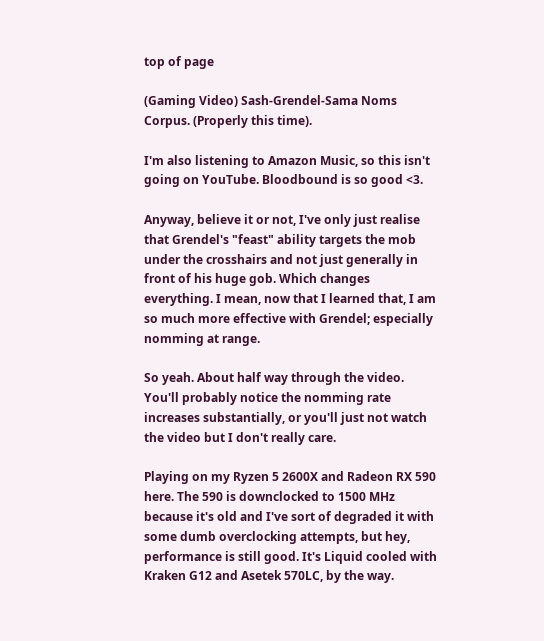top of page

(Gaming Video) Sash-Grendel-Sama Noms Corpus. (Properly this time).

I'm also listening to Amazon Music, so this isn't going on YouTube. Bloodbound is so good <3.

Anyway, believe it or not, I've only just realise that Grendel's "feast" ability targets the mob under the crosshairs and not just generally in front of his huge gob. Which changes everything. I mean, now that I learned that, I am so much more effective with Grendel; especially nomming at range.

So yeah. About half way through the video. You'll probably notice the nomming rate increases substantially, or you'll just not watch the video but I don't really care.

Playing on my Ryzen 5 2600X and Radeon RX 590 here. The 590 is downclocked to 1500 MHz because it's old and I've sort of degraded it with some dumb overclocking attempts, but hey, performance is still good. It's Liquid cooled with Kraken G12 and Asetek 570LC, by the way.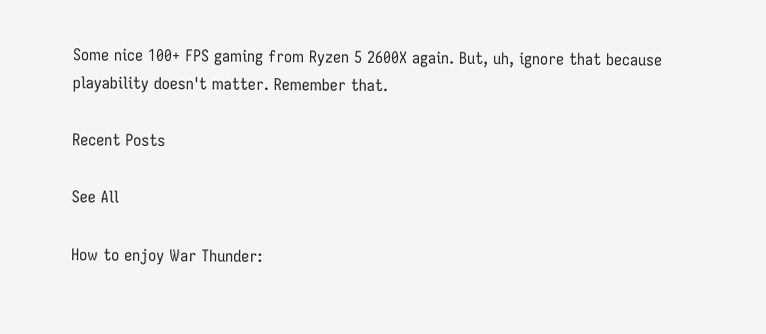Some nice 100+ FPS gaming from Ryzen 5 2600X again. But, uh, ignore that because playability doesn't matter. Remember that.

Recent Posts

See All

How to enjoy War Thunder: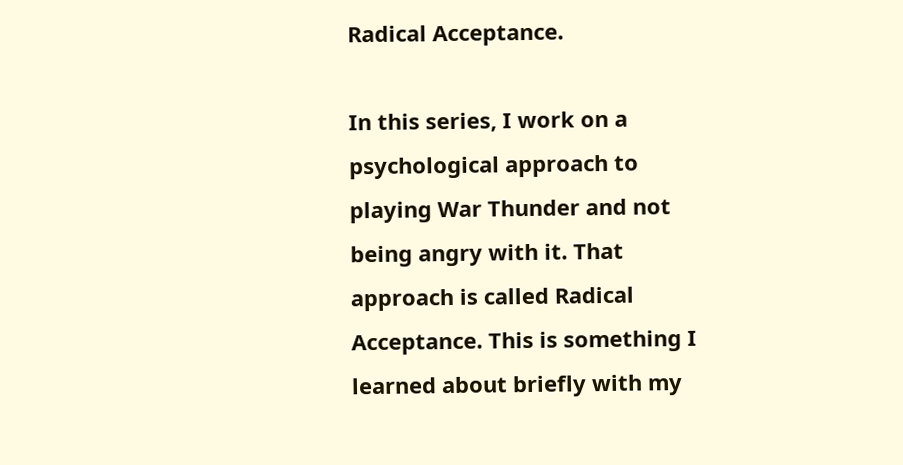Radical Acceptance.

In this series, I work on a psychological approach to playing War Thunder and not being angry with it. That approach is called Radical Acceptance. This is something I learned about briefly with my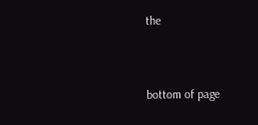the


bottom of page